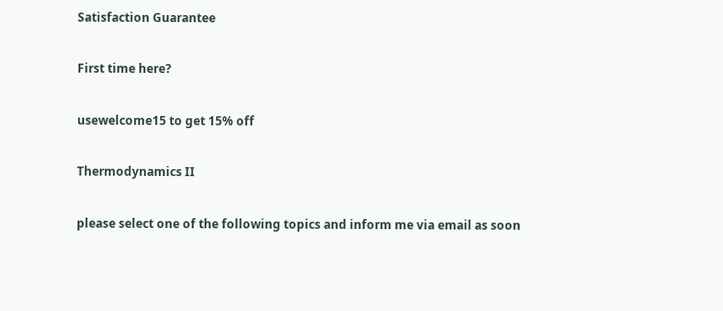Satisfaction Guarantee

First time here?

usewelcome15 to get 15% off

Thermodynamics II

please select one of the following topics and inform me via email as soon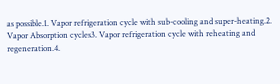as possible.1. Vapor refrigeration cycle with sub-cooling and super-heating.2. Vapor Absorption cycles3. Vapor refrigeration cycle with reheating and regeneration.4.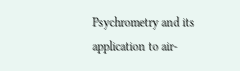Psychrometry and its application to air-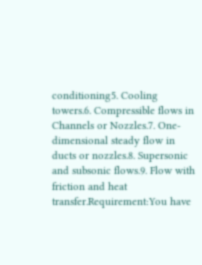conditioning5. Cooling towers.6. Compressible flows in Channels or Nozzles.7. One-dimensional steady flow in ducts or nozzles.8. Supersonic and subsonic flows.9. Flow with friction and heat transfer.Requirement:You have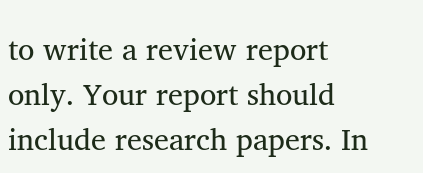to write a review report only. Your report should include research papers. In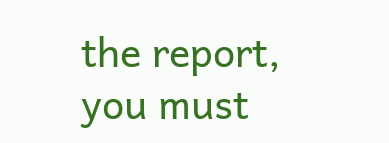the report, you must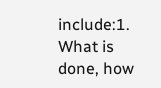include:1. What is done, how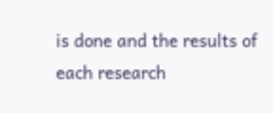is done and the results of each research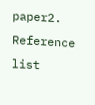paper2. Reference list